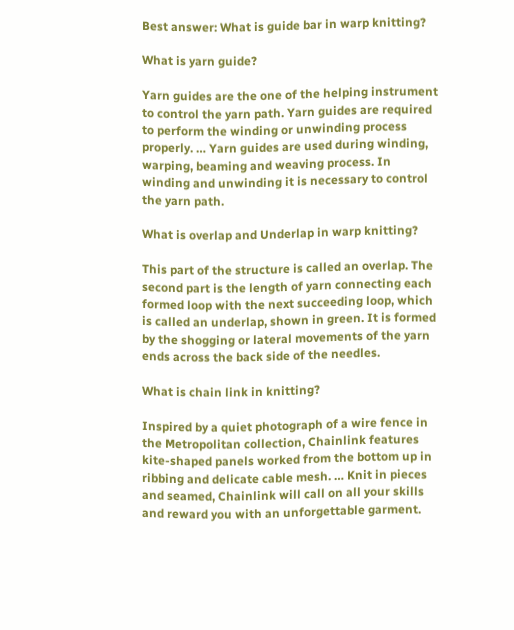Best answer: What is guide bar in warp knitting?

What is yarn guide?

Yarn guides are the one of the helping instrument to control the yarn path. Yarn guides are required to perform the winding or unwinding process properly. … Yarn guides are used during winding, warping, beaming and weaving process. In winding and unwinding it is necessary to control the yarn path.

What is overlap and Underlap in warp knitting?

This part of the structure is called an overlap. The second part is the length of yarn connecting each formed loop with the next succeeding loop, which is called an underlap, shown in green. It is formed by the shogging or lateral movements of the yarn ends across the back side of the needles.

What is chain link in knitting?

Inspired by a quiet photograph of a wire fence in the Metropolitan collection, Chainlink features kite-shaped panels worked from the bottom up in ribbing and delicate cable mesh. … Knit in pieces and seamed, Chainlink will call on all your skills and reward you with an unforgettable garment.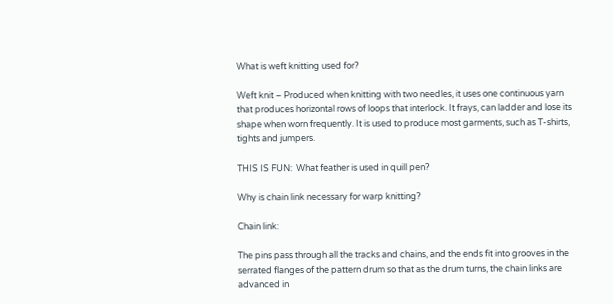What is weft knitting used for?

Weft knit – Produced when knitting with two needles, it uses one continuous yarn that produces horizontal rows of loops that interlock. It frays, can ladder and lose its shape when worn frequently. It is used to produce most garments, such as T-shirts, tights and jumpers.

THIS IS FUN:  What feather is used in quill pen?

Why is chain link necessary for warp knitting?

Chain link:

The pins pass through all the tracks and chains, and the ends fit into grooves in the serrated flanges of the pattern drum so that as the drum turns, the chain links are advanced in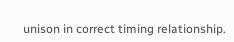unison in correct timing relationship.